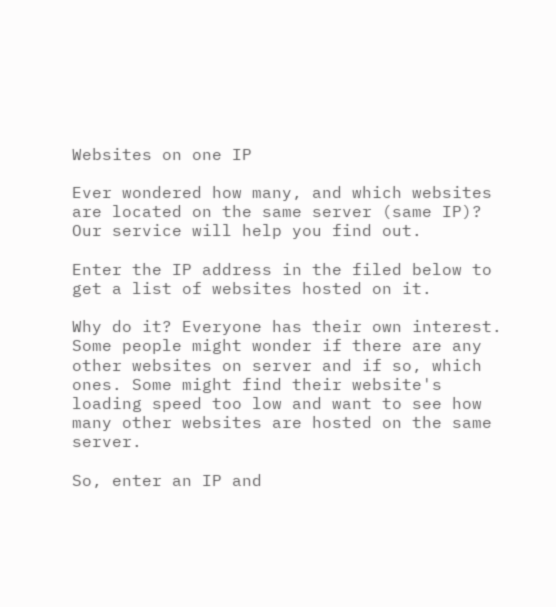Websites on one IP

Ever wondered how many, and which websites are located on the same server (same IP)? Our service will help you find out.

Enter the IP address in the filed below to get a list of websites hosted on it.

Why do it? Everyone has their own interest. Some people might wonder if there are any other websites on server and if so, which ones. Some might find their website's loading speed too low and want to see how many other websites are hosted on the same server.

So, enter an IP and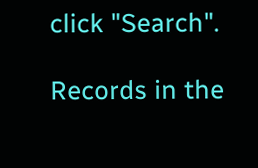click "Search".

Records in the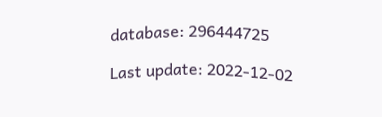database: 296444725

Last update: 2022-12-02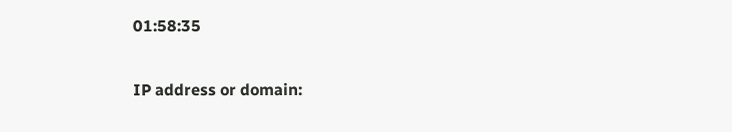01:58:35

IP address or domain: